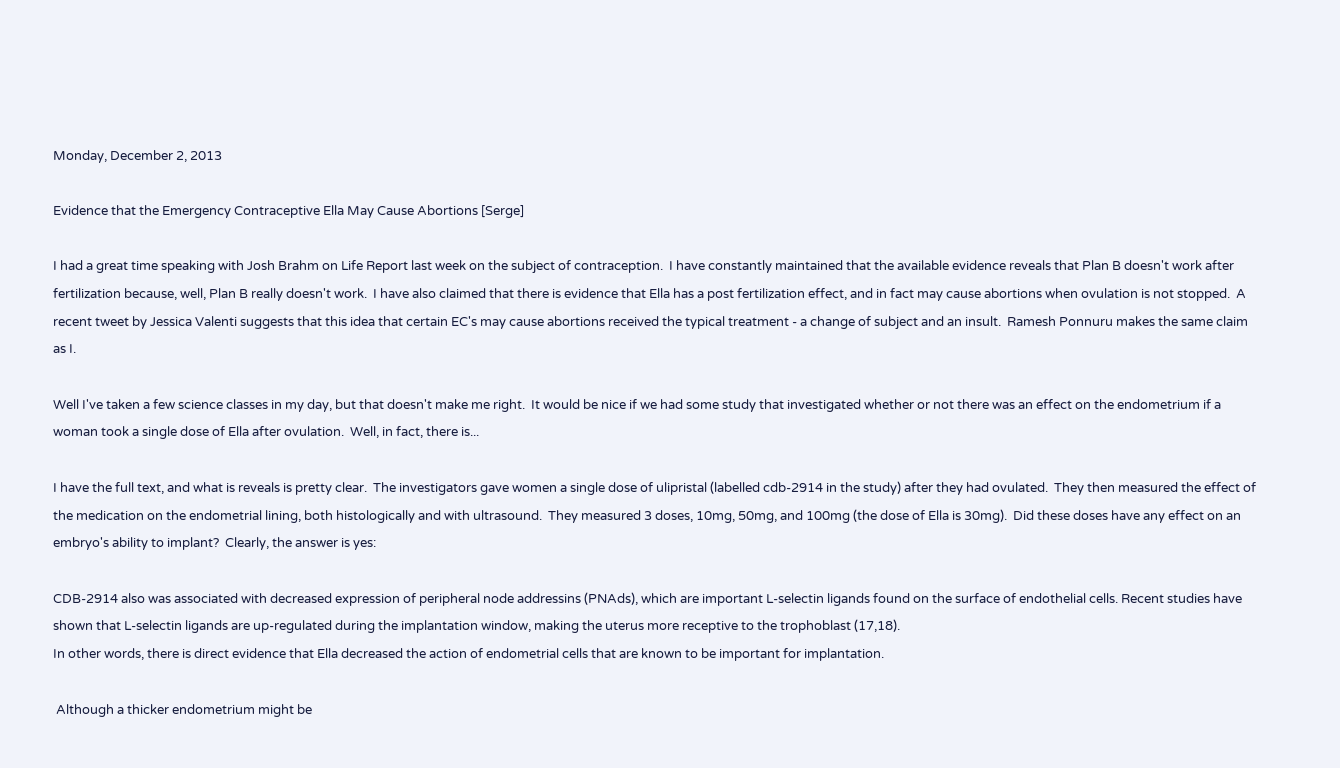Monday, December 2, 2013

Evidence that the Emergency Contraceptive Ella May Cause Abortions [Serge]

I had a great time speaking with Josh Brahm on Life Report last week on the subject of contraception.  I have constantly maintained that the available evidence reveals that Plan B doesn't work after fertilization because, well, Plan B really doesn't work.  I have also claimed that there is evidence that Ella has a post fertilization effect, and in fact may cause abortions when ovulation is not stopped.  A recent tweet by Jessica Valenti suggests that this idea that certain EC's may cause abortions received the typical treatment - a change of subject and an insult.  Ramesh Ponnuru makes the same claim as I.

Well I've taken a few science classes in my day, but that doesn't make me right.  It would be nice if we had some study that investigated whether or not there was an effect on the endometrium if a woman took a single dose of Ella after ovulation.  Well, in fact, there is...

I have the full text, and what is reveals is pretty clear.  The investigators gave women a single dose of ulipristal (labelled cdb-2914 in the study) after they had ovulated.  They then measured the effect of the medication on the endometrial lining, both histologically and with ultrasound.  They measured 3 doses, 10mg, 50mg, and 100mg (the dose of Ella is 30mg).  Did these doses have any effect on an embryo's ability to implant?  Clearly, the answer is yes:

CDB-2914 also was associated with decreased expression of peripheral node addressins (PNAds), which are important L-selectin ligands found on the surface of endothelial cells. Recent studies have shown that L-selectin ligands are up-regulated during the implantation window, making the uterus more receptive to the trophoblast (17,18).
In other words, there is direct evidence that Ella decreased the action of endometrial cells that are known to be important for implantation.

 Although a thicker endometrium might be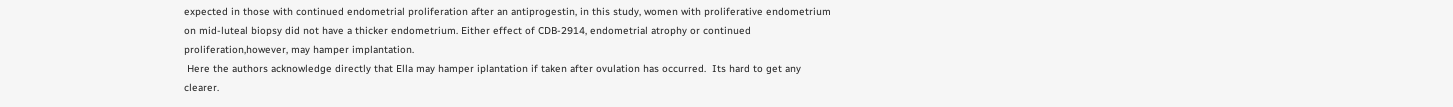expected in those with continued endometrial proliferation after an antiprogestin, in this study, women with proliferative endometrium on mid-luteal biopsy did not have a thicker endometrium. Either effect of CDB-2914, endometrial atrophy or continued proliferation,however, may hamper implantation.
 Here the authors acknowledge directly that Ella may hamper iplantation if taken after ovulation has occurred.  Its hard to get any clearer.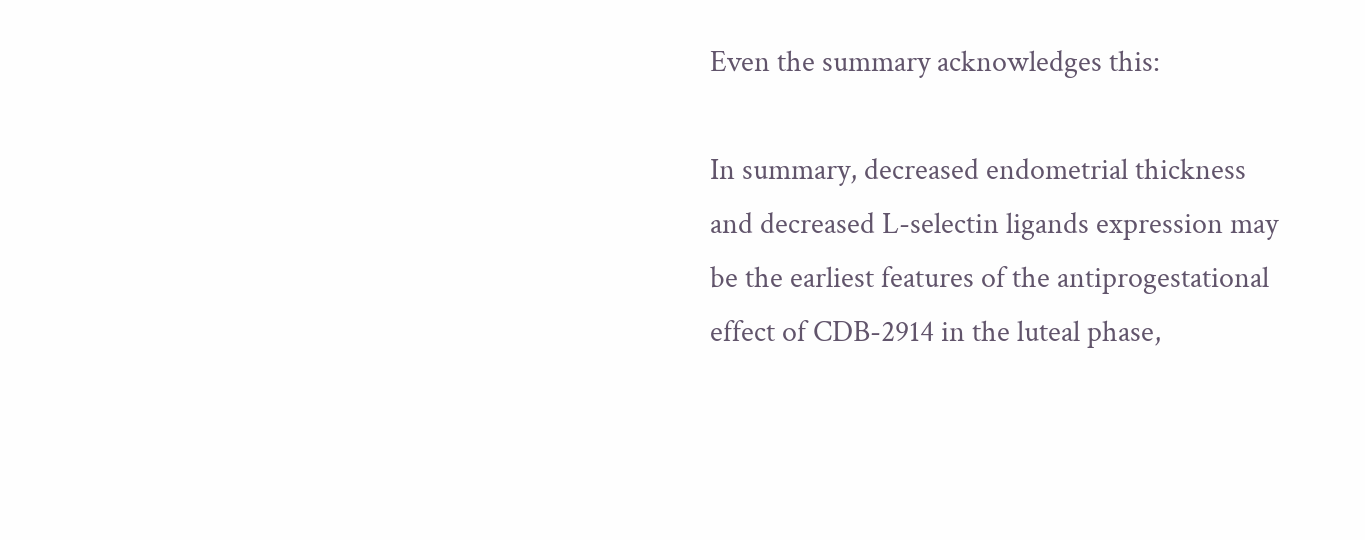Even the summary acknowledges this:

In summary, decreased endometrial thickness and decreased L-selectin ligands expression may be the earliest features of the antiprogestational effect of CDB-2914 in the luteal phase,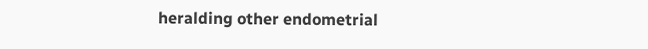heralding other endometrial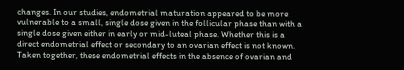changes. In our studies, endometrial maturation appeared to be more vulnerable to a small, single dose given in the follicular phase than with a single dose given either in early or mid-luteal phase. Whether this is a direct endometrial effect or secondary to an ovarian effect is not known. Taken together, these endometrial effects in the absence of ovarian and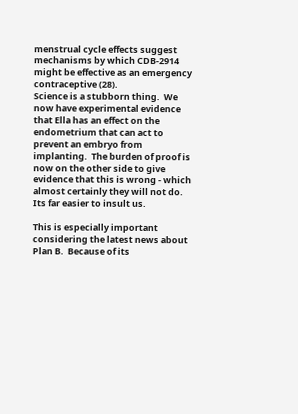menstrual cycle effects suggest mechanisms by which CDB-2914 might be effective as an emergency contraceptive (28).
Science is a stubborn thing.  We now have experimental evidence that Ella has an effect on the endometrium that can act to prevent an embryo from implanting.  The burden of proof is now on the other side to give evidence that this is wrong - which almost certainly they will not do.  Its far easier to insult us.

This is especially important considering the latest news about Plan B.  Because of its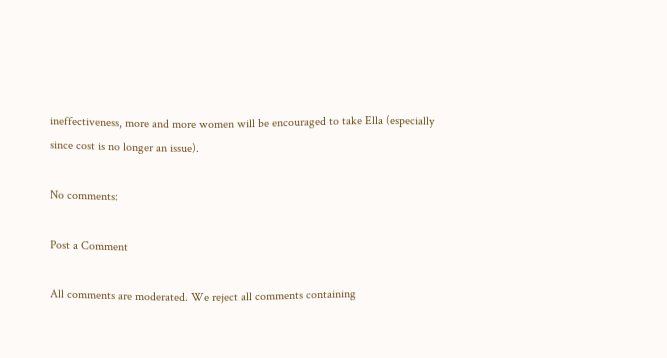ineffectiveness, more and more women will be encouraged to take Ella (especially since cost is no longer an issue).

No comments:

Post a Comment

All comments are moderated. We reject all comments containing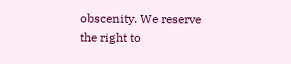obscenity. We reserve the right to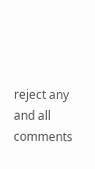reject any and all comments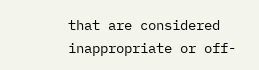that are considered inappropriate or off-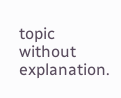topic without explanation.